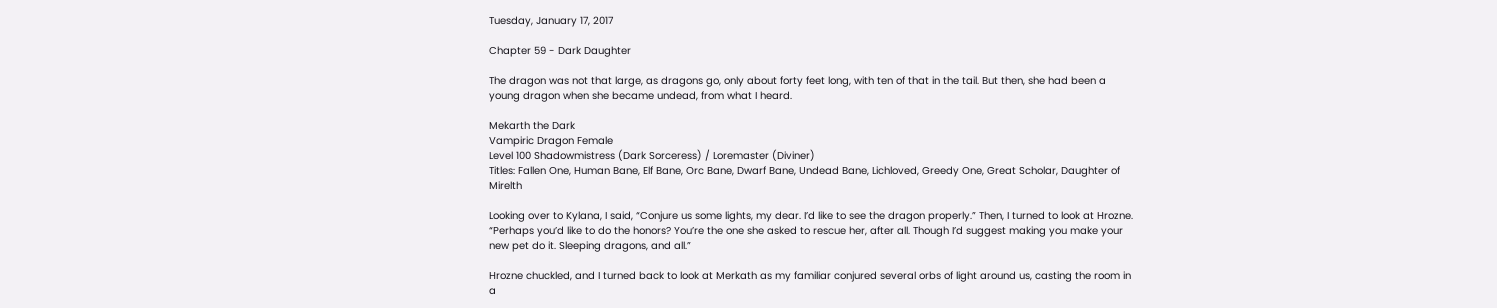Tuesday, January 17, 2017

Chapter 59 - Dark Daughter

The dragon was not that large, as dragons go, only about forty feet long, with ten of that in the tail. But then, she had been a young dragon when she became undead, from what I heard.

Mekarth the Dark
Vampiric Dragon Female
Level 100 Shadowmistress (Dark Sorceress) / Loremaster (Diviner)
Titles: Fallen One, Human Bane, Elf Bane, Orc Bane, Dwarf Bane, Undead Bane, Lichloved, Greedy One, Great Scholar, Daughter of Mirelth

Looking over to Kylana, I said, “Conjure us some lights, my dear. I’d like to see the dragon properly.” Then, I turned to look at Hrozne. “Perhaps you’d like to do the honors? You’re the one she asked to rescue her, after all. Though I’d suggest making you make your new pet do it. Sleeping dragons, and all.”

Hrozne chuckled, and I turned back to look at Merkath as my familiar conjured several orbs of light around us, casting the room in a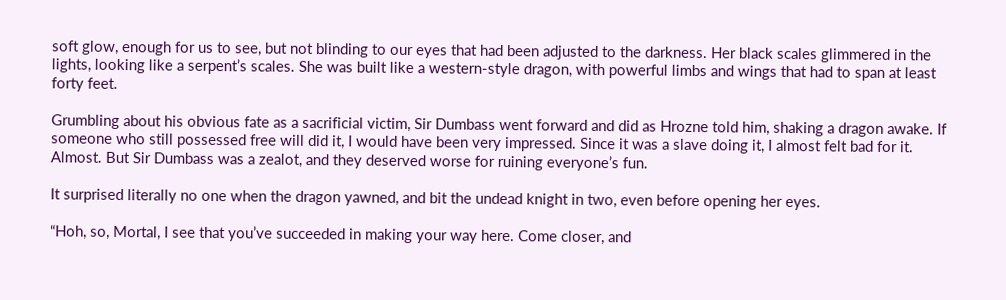soft glow, enough for us to see, but not blinding to our eyes that had been adjusted to the darkness. Her black scales glimmered in the lights, looking like a serpent’s scales. She was built like a western-style dragon, with powerful limbs and wings that had to span at least forty feet.

Grumbling about his obvious fate as a sacrificial victim, Sir Dumbass went forward and did as Hrozne told him, shaking a dragon awake. If someone who still possessed free will did it, I would have been very impressed. Since it was a slave doing it, I almost felt bad for it. Almost. But Sir Dumbass was a zealot, and they deserved worse for ruining everyone’s fun.

It surprised literally no one when the dragon yawned, and bit the undead knight in two, even before opening her eyes.

“Hoh, so, Mortal, I see that you’ve succeeded in making your way here. Come closer, and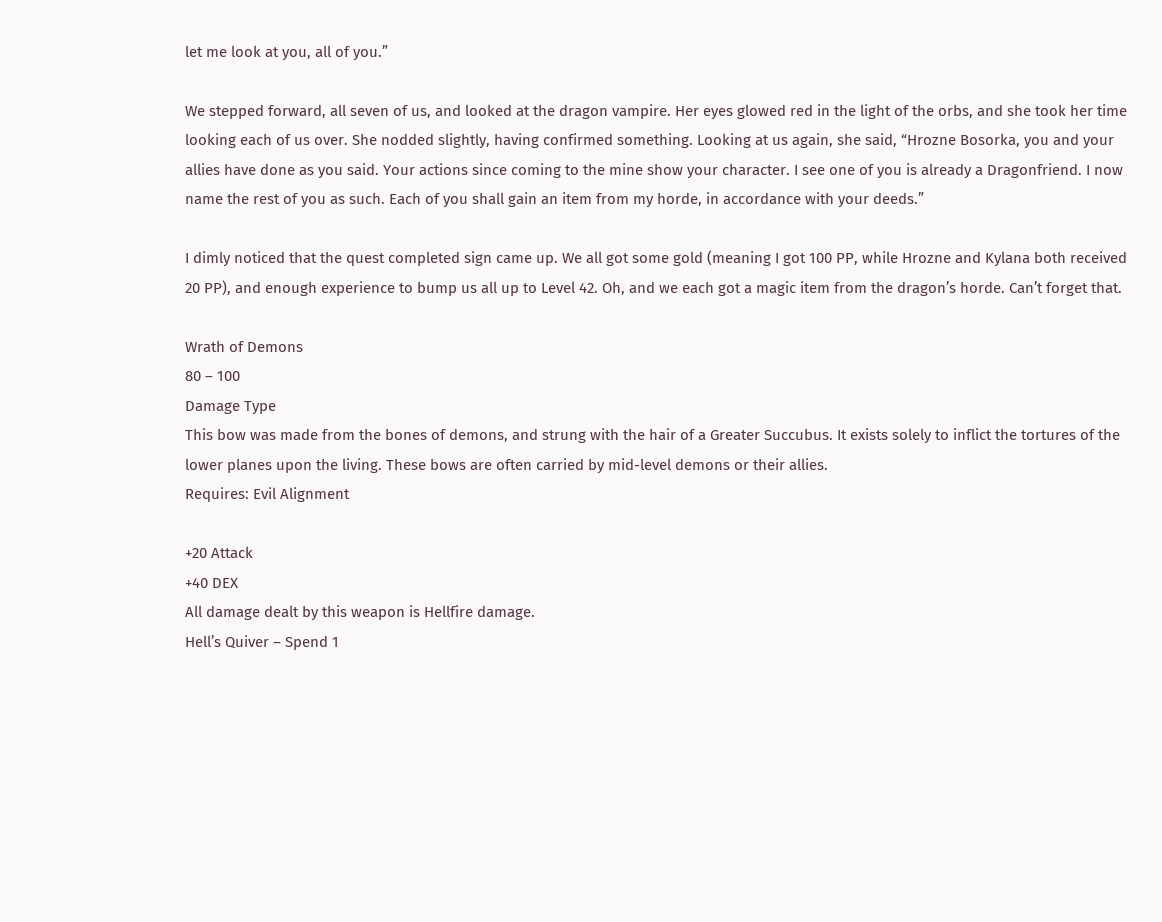let me look at you, all of you.”

We stepped forward, all seven of us, and looked at the dragon vampire. Her eyes glowed red in the light of the orbs, and she took her time looking each of us over. She nodded slightly, having confirmed something. Looking at us again, she said, “Hrozne Bosorka, you and your allies have done as you said. Your actions since coming to the mine show your character. I see one of you is already a Dragonfriend. I now name the rest of you as such. Each of you shall gain an item from my horde, in accordance with your deeds.”

I dimly noticed that the quest completed sign came up. We all got some gold (meaning I got 100 PP, while Hrozne and Kylana both received 20 PP), and enough experience to bump us all up to Level 42. Oh, and we each got a magic item from the dragon’s horde. Can’t forget that.

Wrath of Demons
80 – 100
Damage Type
This bow was made from the bones of demons, and strung with the hair of a Greater Succubus. It exists solely to inflict the tortures of the lower planes upon the living. These bows are often carried by mid-level demons or their allies.
Requires: Evil Alignment

+20 Attack
+40 DEX
All damage dealt by this weapon is Hellfire damage.
Hell’s Quiver – Spend 1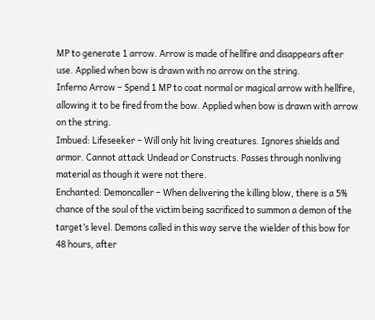MP to generate 1 arrow. Arrow is made of hellfire and disappears after use. Applied when bow is drawn with no arrow on the string.
Inferno Arrow – Spend 1 MP to coat normal or magical arrow with hellfire, allowing it to be fired from the bow. Applied when bow is drawn with arrow on the string.
Imbued: Lifeseeker – Will only hit living creatures. Ignores shields and armor. Cannot attack Undead or Constructs. Passes through nonliving material as though it were not there.
Enchanted: Demoncaller – When delivering the killing blow, there is a 5% chance of the soul of the victim being sacrificed to summon a demon of the target’s level. Demons called in this way serve the wielder of this bow for 48 hours, after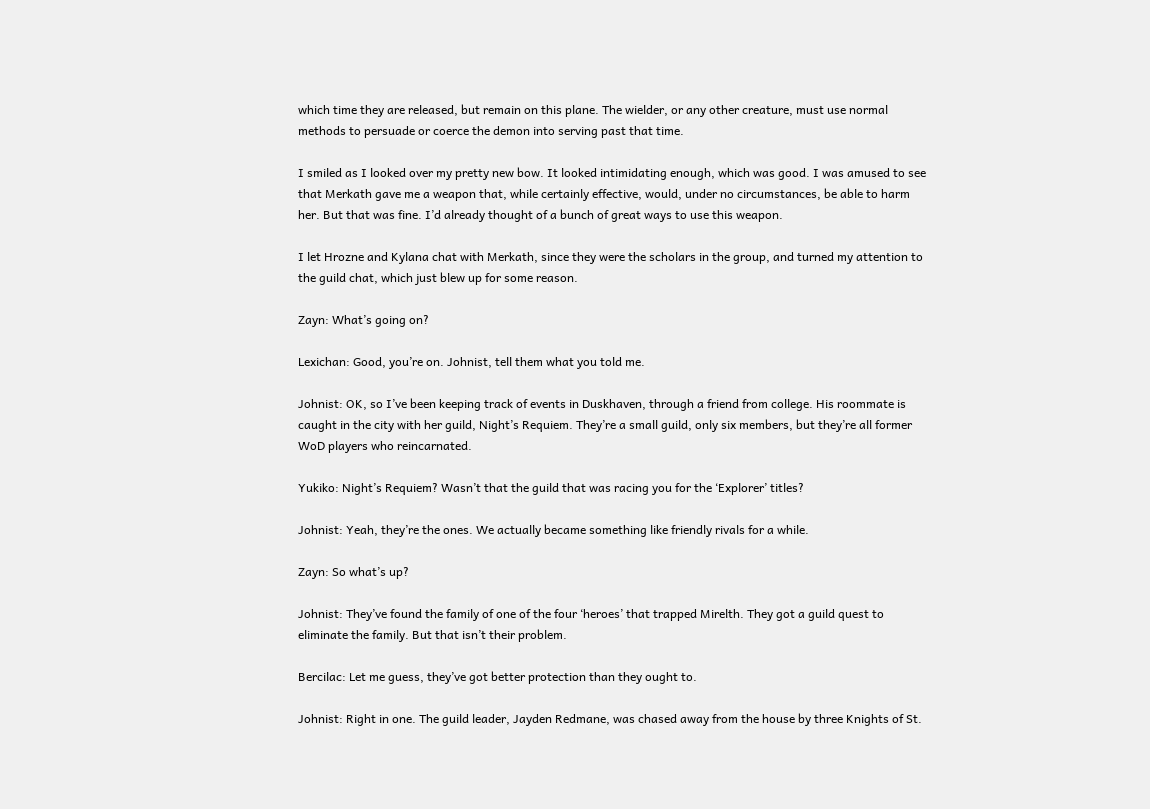which time they are released, but remain on this plane. The wielder, or any other creature, must use normal methods to persuade or coerce the demon into serving past that time.

I smiled as I looked over my pretty new bow. It looked intimidating enough, which was good. I was amused to see that Merkath gave me a weapon that, while certainly effective, would, under no circumstances, be able to harm her. But that was fine. I’d already thought of a bunch of great ways to use this weapon.

I let Hrozne and Kylana chat with Merkath, since they were the scholars in the group, and turned my attention to the guild chat, which just blew up for some reason.

Zayn: What’s going on?

Lexichan: Good, you’re on. Johnist, tell them what you told me.

Johnist: OK, so I’ve been keeping track of events in Duskhaven, through a friend from college. His roommate is caught in the city with her guild, Night’s Requiem. They’re a small guild, only six members, but they’re all former WoD players who reincarnated.

Yukiko: Night’s Requiem? Wasn’t that the guild that was racing you for the ‘Explorer’ titles?

Johnist: Yeah, they’re the ones. We actually became something like friendly rivals for a while.

Zayn: So what’s up?

Johnist: They’ve found the family of one of the four ‘heroes’ that trapped Mirelth. They got a guild quest to eliminate the family. But that isn’t their problem.

Bercilac: Let me guess, they’ve got better protection than they ought to.

Johnist: Right in one. The guild leader, Jayden Redmane, was chased away from the house by three Knights of St.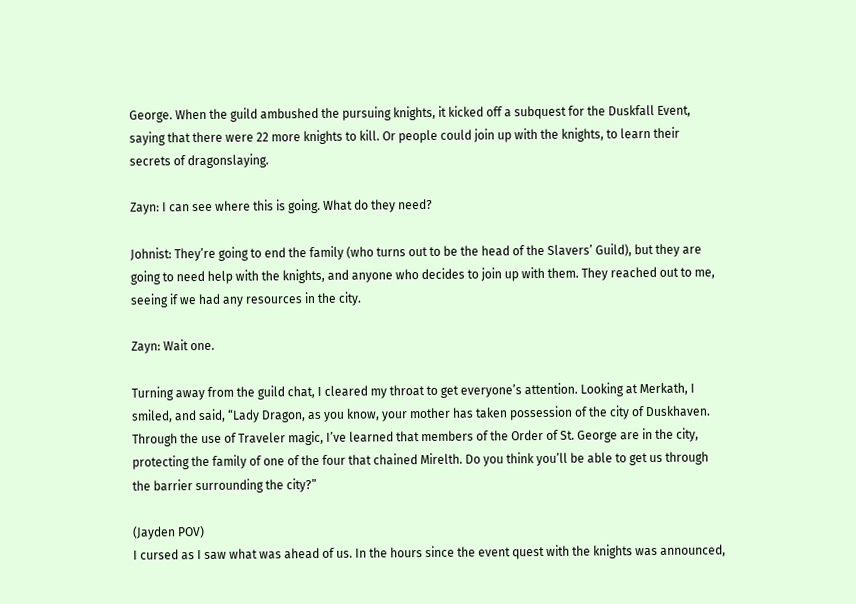George. When the guild ambushed the pursuing knights, it kicked off a subquest for the Duskfall Event, saying that there were 22 more knights to kill. Or people could join up with the knights, to learn their secrets of dragonslaying.

Zayn: I can see where this is going. What do they need?

Johnist: They’re going to end the family (who turns out to be the head of the Slavers’ Guild), but they are going to need help with the knights, and anyone who decides to join up with them. They reached out to me, seeing if we had any resources in the city.

Zayn: Wait one.

Turning away from the guild chat, I cleared my throat to get everyone’s attention. Looking at Merkath, I smiled, and said, “Lady Dragon, as you know, your mother has taken possession of the city of Duskhaven. Through the use of Traveler magic, I’ve learned that members of the Order of St. George are in the city, protecting the family of one of the four that chained Mirelth. Do you think you’ll be able to get us through the barrier surrounding the city?”

(Jayden POV)
I cursed as I saw what was ahead of us. In the hours since the event quest with the knights was announced,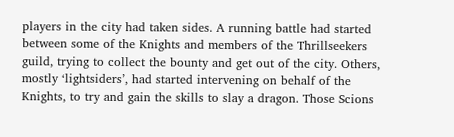players in the city had taken sides. A running battle had started between some of the Knights and members of the Thrillseekers guild, trying to collect the bounty and get out of the city. Others, mostly ‘lightsiders’, had started intervening on behalf of the Knights, to try and gain the skills to slay a dragon. Those Scions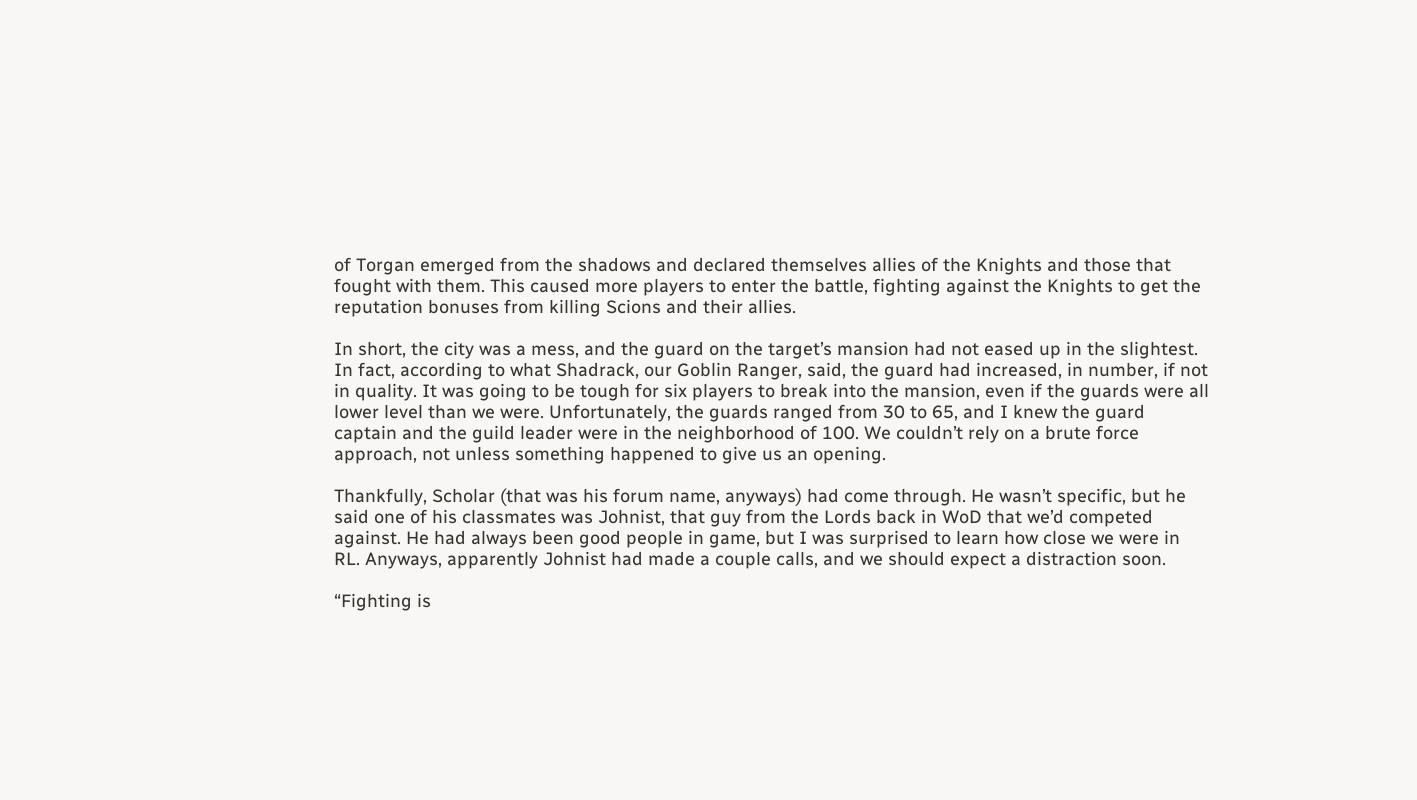of Torgan emerged from the shadows and declared themselves allies of the Knights and those that fought with them. This caused more players to enter the battle, fighting against the Knights to get the reputation bonuses from killing Scions and their allies.

In short, the city was a mess, and the guard on the target’s mansion had not eased up in the slightest. In fact, according to what Shadrack, our Goblin Ranger, said, the guard had increased, in number, if not in quality. It was going to be tough for six players to break into the mansion, even if the guards were all lower level than we were. Unfortunately, the guards ranged from 30 to 65, and I knew the guard captain and the guild leader were in the neighborhood of 100. We couldn’t rely on a brute force approach, not unless something happened to give us an opening.

Thankfully, Scholar (that was his forum name, anyways) had come through. He wasn’t specific, but he said one of his classmates was Johnist, that guy from the Lords back in WoD that we’d competed against. He had always been good people in game, but I was surprised to learn how close we were in RL. Anyways, apparently Johnist had made a couple calls, and we should expect a distraction soon.

“Fighting is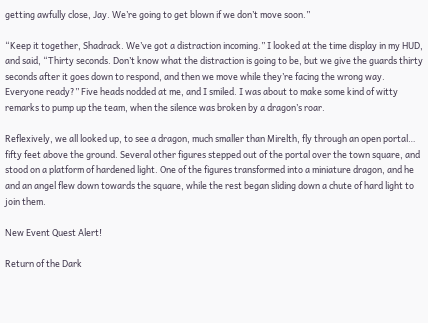getting awfully close, Jay. We’re going to get blown if we don’t move soon.”

“Keep it together, Shadrack. We’ve got a distraction incoming.” I looked at the time display in my HUD, and said, “Thirty seconds. Don’t know what the distraction is going to be, but we give the guards thirty seconds after it goes down to respond, and then we move while they’re facing the wrong way. Everyone ready?” Five heads nodded at me, and I smiled. I was about to make some kind of witty remarks to pump up the team, when the silence was broken by a dragon’s roar.

Reflexively, we all looked up, to see a dragon, much smaller than Mirelth, fly through an open portal… fifty feet above the ground. Several other figures stepped out of the portal over the town square, and stood on a platform of hardened light. One of the figures transformed into a miniature dragon, and he and an angel flew down towards the square, while the rest began sliding down a chute of hard light to join them.

New Event Quest Alert!

Return of the Dark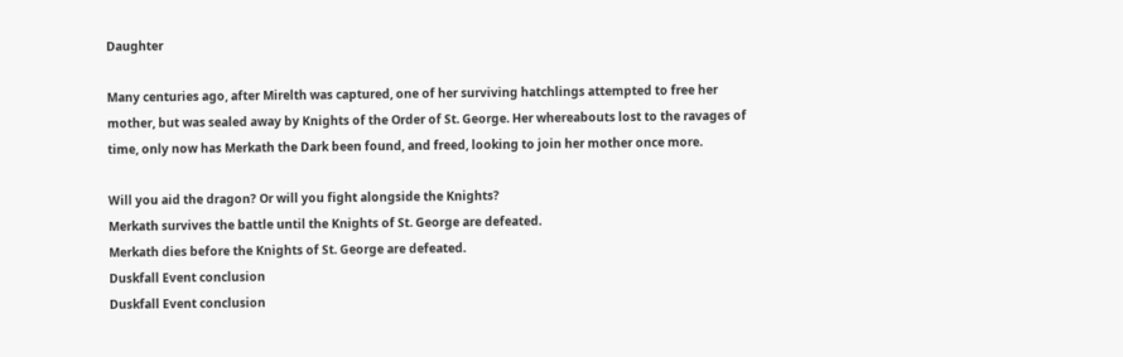Daughter

Many centuries ago, after Mirelth was captured, one of her surviving hatchlings attempted to free her mother, but was sealed away by Knights of the Order of St. George. Her whereabouts lost to the ravages of time, only now has Merkath the Dark been found, and freed, looking to join her mother once more.

Will you aid the dragon? Or will you fight alongside the Knights?
Merkath survives the battle until the Knights of St. George are defeated.
Merkath dies before the Knights of St. George are defeated.
Duskfall Event conclusion
Duskfall Event conclusion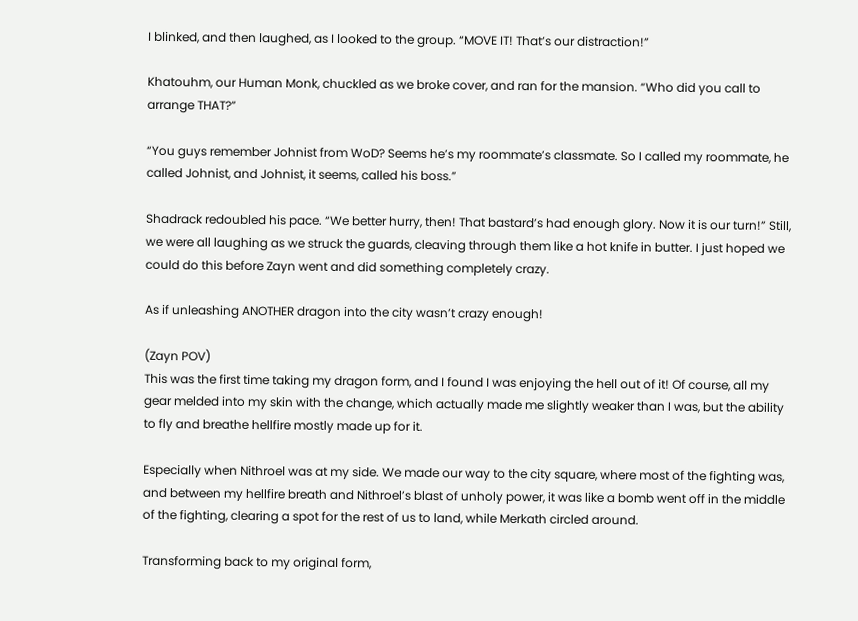I blinked, and then laughed, as I looked to the group. “MOVE IT! That’s our distraction!”

Khatouhm, our Human Monk, chuckled as we broke cover, and ran for the mansion. “Who did you call to arrange THAT?”

“You guys remember Johnist from WoD? Seems he’s my roommate’s classmate. So I called my roommate, he called Johnist, and Johnist, it seems, called his boss.”

Shadrack redoubled his pace. “We better hurry, then! That bastard’s had enough glory. Now it is our turn!” Still, we were all laughing as we struck the guards, cleaving through them like a hot knife in butter. I just hoped we could do this before Zayn went and did something completely crazy.

As if unleashing ANOTHER dragon into the city wasn’t crazy enough!

(Zayn POV)
This was the first time taking my dragon form, and I found I was enjoying the hell out of it! Of course, all my gear melded into my skin with the change, which actually made me slightly weaker than I was, but the ability to fly and breathe hellfire mostly made up for it.

Especially when Nithroel was at my side. We made our way to the city square, where most of the fighting was, and between my hellfire breath and Nithroel’s blast of unholy power, it was like a bomb went off in the middle of the fighting, clearing a spot for the rest of us to land, while Merkath circled around.

Transforming back to my original form,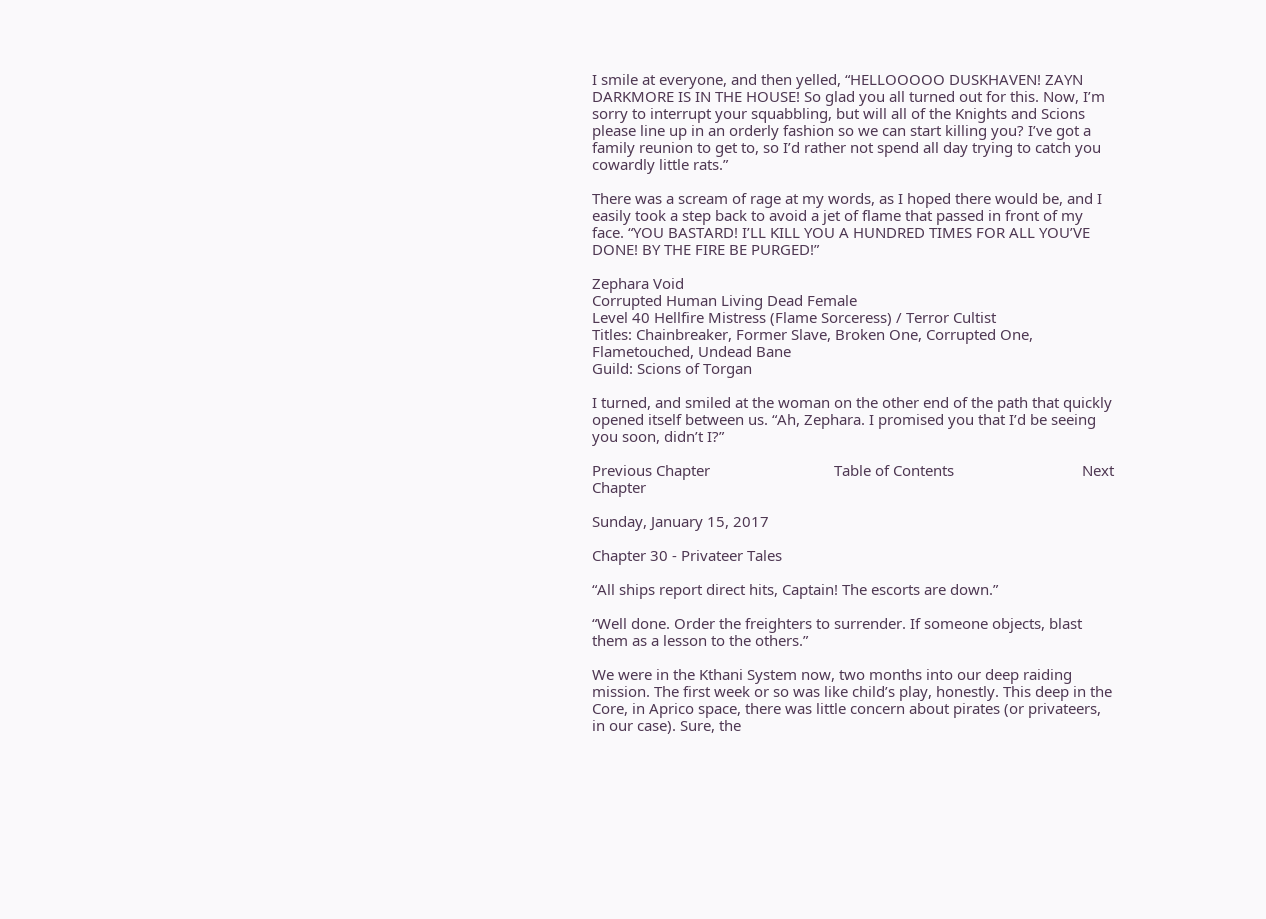I smile at everyone, and then yelled, “HELLOOOOO DUSKHAVEN! ZAYN DARKMORE IS IN THE HOUSE! So glad you all turned out for this. Now, I’m sorry to interrupt your squabbling, but will all of the Knights and Scions please line up in an orderly fashion so we can start killing you? I’ve got a family reunion to get to, so I’d rather not spend all day trying to catch you cowardly little rats.”

There was a scream of rage at my words, as I hoped there would be, and I easily took a step back to avoid a jet of flame that passed in front of my face. “YOU BASTARD! I’LL KILL YOU A HUNDRED TIMES FOR ALL YOU’VE DONE! BY THE FIRE BE PURGED!”

Zephara Void
Corrupted Human Living Dead Female
Level 40 Hellfire Mistress (Flame Sorceress) / Terror Cultist
Titles: Chainbreaker, Former Slave, Broken One, Corrupted One, Flametouched, Undead Bane
Guild: Scions of Torgan

I turned, and smiled at the woman on the other end of the path that quickly opened itself between us. “Ah, Zephara. I promised you that I’d be seeing you soon, didn’t I?”

Previous Chapter                               Table of Contents                                Next Chapter

Sunday, January 15, 2017

Chapter 30 - Privateer Tales

“All ships report direct hits, Captain! The escorts are down.”

“Well done. Order the freighters to surrender. If someone objects, blast them as a lesson to the others.”

We were in the Kthani System now, two months into our deep raiding mission. The first week or so was like child’s play, honestly. This deep in the Core, in Aprico space, there was little concern about pirates (or privateers, in our case). Sure, the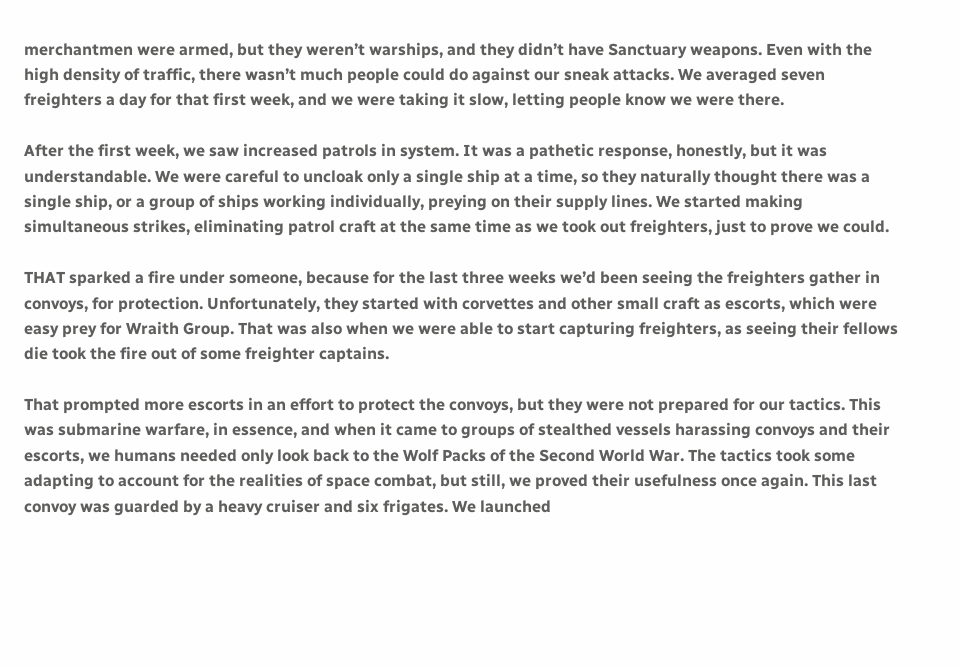merchantmen were armed, but they weren’t warships, and they didn’t have Sanctuary weapons. Even with the high density of traffic, there wasn’t much people could do against our sneak attacks. We averaged seven freighters a day for that first week, and we were taking it slow, letting people know we were there.

After the first week, we saw increased patrols in system. It was a pathetic response, honestly, but it was understandable. We were careful to uncloak only a single ship at a time, so they naturally thought there was a single ship, or a group of ships working individually, preying on their supply lines. We started making simultaneous strikes, eliminating patrol craft at the same time as we took out freighters, just to prove we could.

THAT sparked a fire under someone, because for the last three weeks we’d been seeing the freighters gather in convoys, for protection. Unfortunately, they started with corvettes and other small craft as escorts, which were easy prey for Wraith Group. That was also when we were able to start capturing freighters, as seeing their fellows die took the fire out of some freighter captains.

That prompted more escorts in an effort to protect the convoys, but they were not prepared for our tactics. This was submarine warfare, in essence, and when it came to groups of stealthed vessels harassing convoys and their escorts, we humans needed only look back to the Wolf Packs of the Second World War. The tactics took some adapting to account for the realities of space combat, but still, we proved their usefulness once again. This last convoy was guarded by a heavy cruiser and six frigates. We launched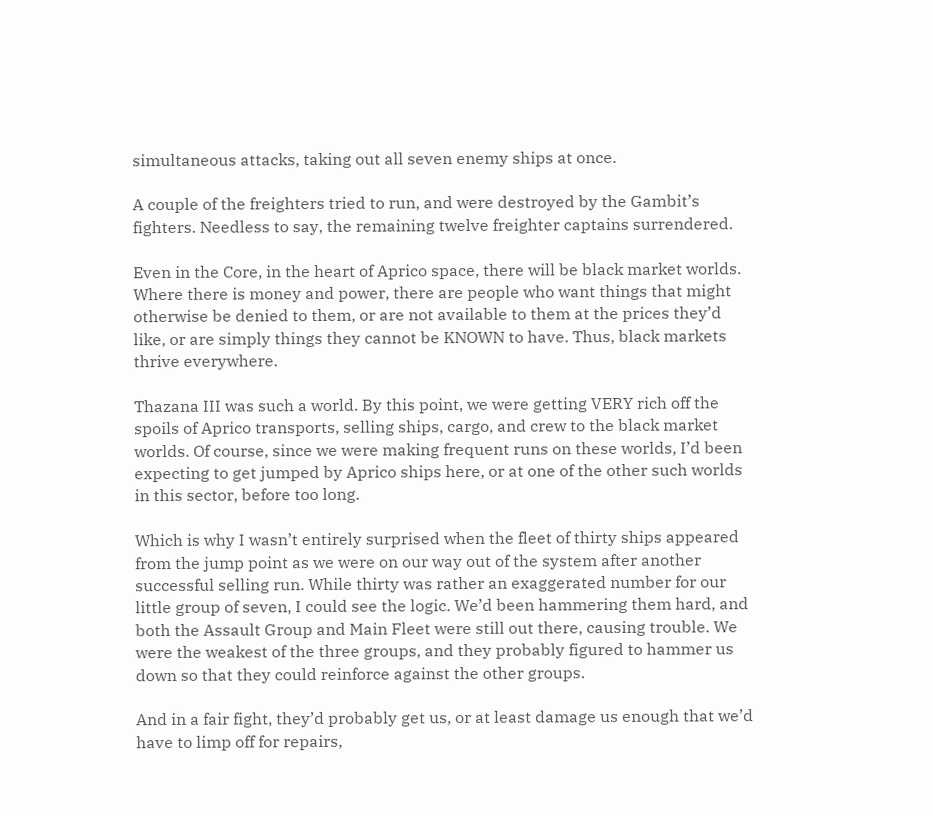simultaneous attacks, taking out all seven enemy ships at once.

A couple of the freighters tried to run, and were destroyed by the Gambit’s fighters. Needless to say, the remaining twelve freighter captains surrendered.

Even in the Core, in the heart of Aprico space, there will be black market worlds. Where there is money and power, there are people who want things that might otherwise be denied to them, or are not available to them at the prices they’d like, or are simply things they cannot be KNOWN to have. Thus, black markets thrive everywhere.

Thazana III was such a world. By this point, we were getting VERY rich off the spoils of Aprico transports, selling ships, cargo, and crew to the black market worlds. Of course, since we were making frequent runs on these worlds, I’d been expecting to get jumped by Aprico ships here, or at one of the other such worlds in this sector, before too long.

Which is why I wasn’t entirely surprised when the fleet of thirty ships appeared from the jump point as we were on our way out of the system after another successful selling run. While thirty was rather an exaggerated number for our little group of seven, I could see the logic. We’d been hammering them hard, and both the Assault Group and Main Fleet were still out there, causing trouble. We were the weakest of the three groups, and they probably figured to hammer us down so that they could reinforce against the other groups.

And in a fair fight, they’d probably get us, or at least damage us enough that we’d have to limp off for repairs,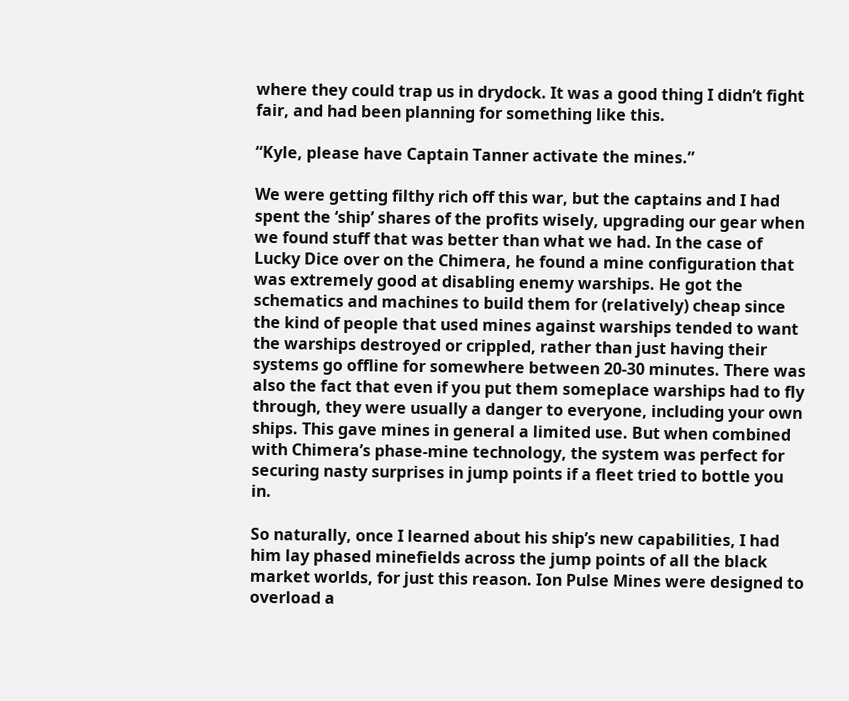where they could trap us in drydock. It was a good thing I didn’t fight fair, and had been planning for something like this.

“Kyle, please have Captain Tanner activate the mines.”

We were getting filthy rich off this war, but the captains and I had spent the ‘ship’ shares of the profits wisely, upgrading our gear when we found stuff that was better than what we had. In the case of Lucky Dice over on the Chimera, he found a mine configuration that was extremely good at disabling enemy warships. He got the schematics and machines to build them for (relatively) cheap since the kind of people that used mines against warships tended to want the warships destroyed or crippled, rather than just having their systems go offline for somewhere between 20-30 minutes. There was also the fact that even if you put them someplace warships had to fly through, they were usually a danger to everyone, including your own ships. This gave mines in general a limited use. But when combined with Chimera’s phase-mine technology, the system was perfect for securing nasty surprises in jump points if a fleet tried to bottle you in.

So naturally, once I learned about his ship’s new capabilities, I had him lay phased minefields across the jump points of all the black market worlds, for just this reason. Ion Pulse Mines were designed to overload a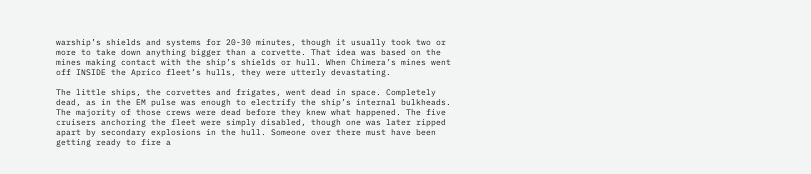warship’s shields and systems for 20-30 minutes, though it usually took two or more to take down anything bigger than a corvette. That idea was based on the mines making contact with the ship’s shields or hull. When Chimera’s mines went off INSIDE the Aprico fleet’s hulls, they were utterly devastating.

The little ships, the corvettes and frigates, went dead in space. Completely dead, as in the EM pulse was enough to electrify the ship’s internal bulkheads. The majority of those crews were dead before they knew what happened. The five cruisers anchoring the fleet were simply disabled, though one was later ripped apart by secondary explosions in the hull. Someone over there must have been getting ready to fire a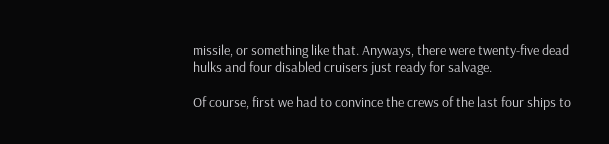missile, or something like that. Anyways, there were twenty-five dead hulks and four disabled cruisers just ready for salvage.

Of course, first we had to convince the crews of the last four ships to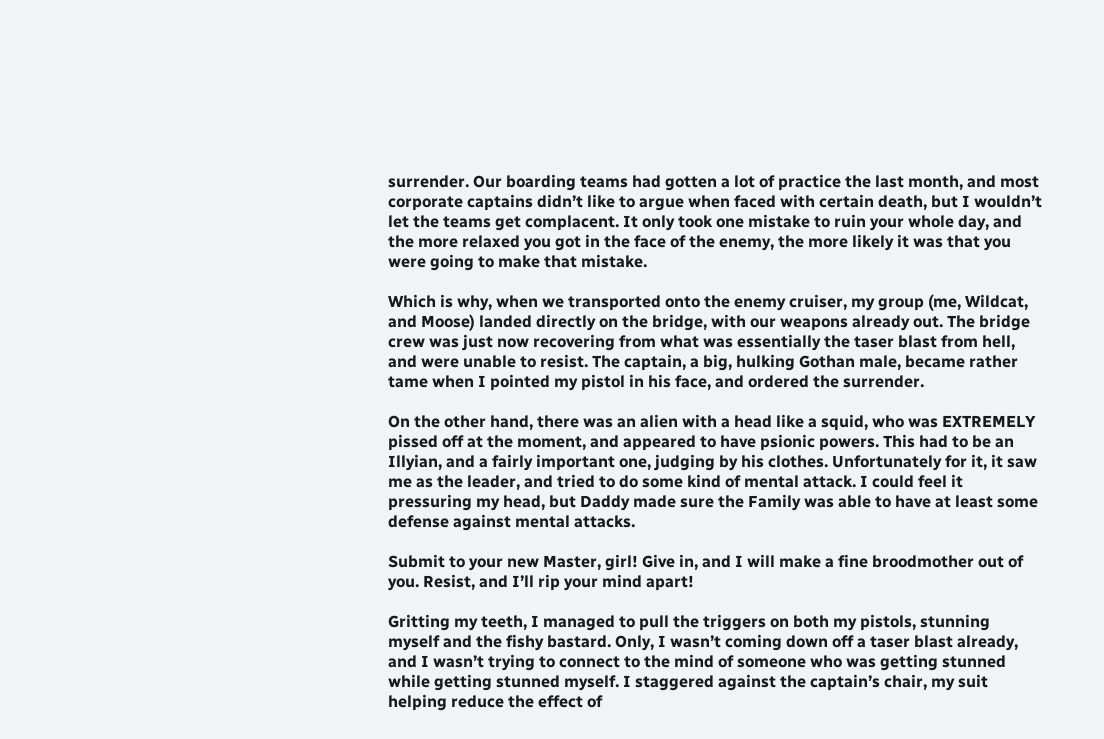surrender. Our boarding teams had gotten a lot of practice the last month, and most corporate captains didn’t like to argue when faced with certain death, but I wouldn’t let the teams get complacent. It only took one mistake to ruin your whole day, and the more relaxed you got in the face of the enemy, the more likely it was that you were going to make that mistake.

Which is why, when we transported onto the enemy cruiser, my group (me, Wildcat, and Moose) landed directly on the bridge, with our weapons already out. The bridge crew was just now recovering from what was essentially the taser blast from hell, and were unable to resist. The captain, a big, hulking Gothan male, became rather tame when I pointed my pistol in his face, and ordered the surrender.

On the other hand, there was an alien with a head like a squid, who was EXTREMELY pissed off at the moment, and appeared to have psionic powers. This had to be an Illyian, and a fairly important one, judging by his clothes. Unfortunately for it, it saw me as the leader, and tried to do some kind of mental attack. I could feel it pressuring my head, but Daddy made sure the Family was able to have at least some defense against mental attacks.

Submit to your new Master, girl! Give in, and I will make a fine broodmother out of you. Resist, and I’ll rip your mind apart!

Gritting my teeth, I managed to pull the triggers on both my pistols, stunning myself and the fishy bastard. Only, I wasn’t coming down off a taser blast already, and I wasn’t trying to connect to the mind of someone who was getting stunned while getting stunned myself. I staggered against the captain’s chair, my suit helping reduce the effect of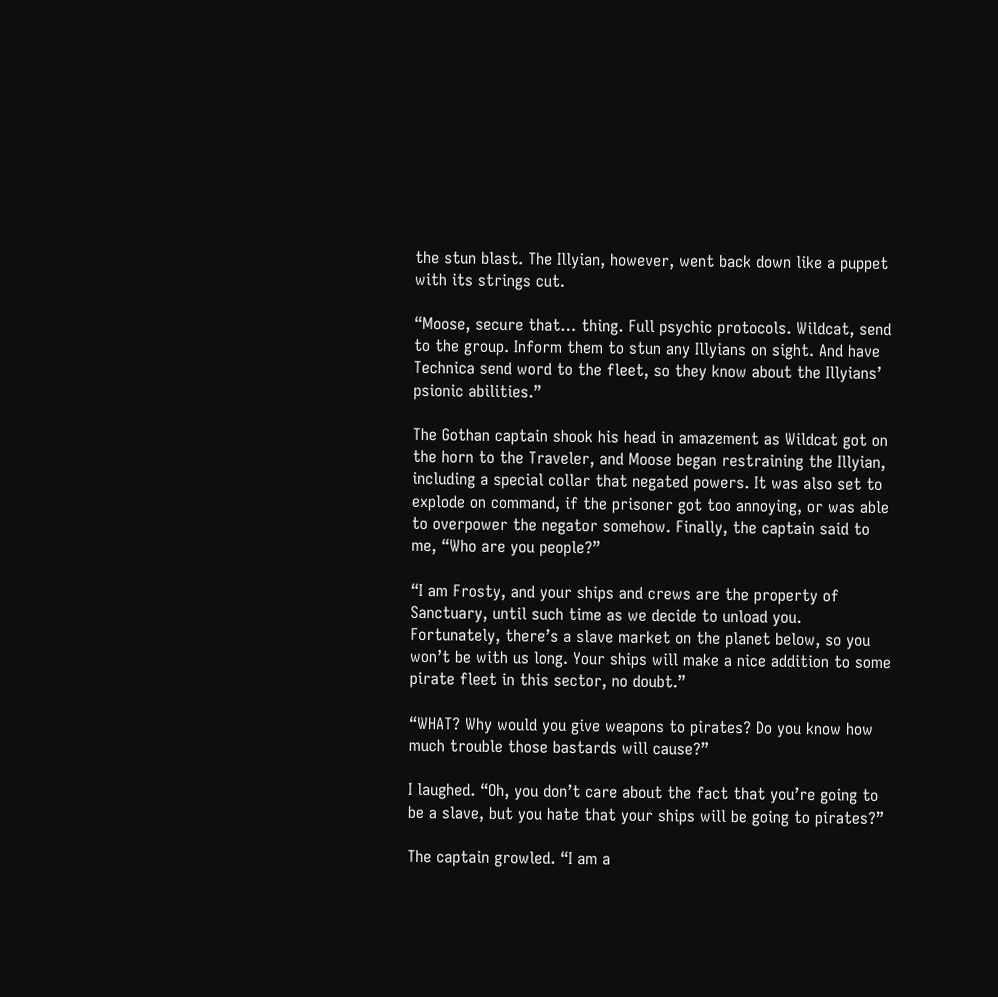the stun blast. The Illyian, however, went back down like a puppet with its strings cut.

“Moose, secure that… thing. Full psychic protocols. Wildcat, send to the group. Inform them to stun any Illyians on sight. And have Technica send word to the fleet, so they know about the Illyians’ psionic abilities.”

The Gothan captain shook his head in amazement as Wildcat got on the horn to the Traveler, and Moose began restraining the Illyian, including a special collar that negated powers. It was also set to explode on command, if the prisoner got too annoying, or was able to overpower the negator somehow. Finally, the captain said to me, “Who are you people?”

“I am Frosty, and your ships and crews are the property of Sanctuary, until such time as we decide to unload you. Fortunately, there’s a slave market on the planet below, so you won’t be with us long. Your ships will make a nice addition to some pirate fleet in this sector, no doubt.”

“WHAT? Why would you give weapons to pirates? Do you know how much trouble those bastards will cause?”

I laughed. “Oh, you don’t care about the fact that you’re going to be a slave, but you hate that your ships will be going to pirates?”

The captain growled. “I am a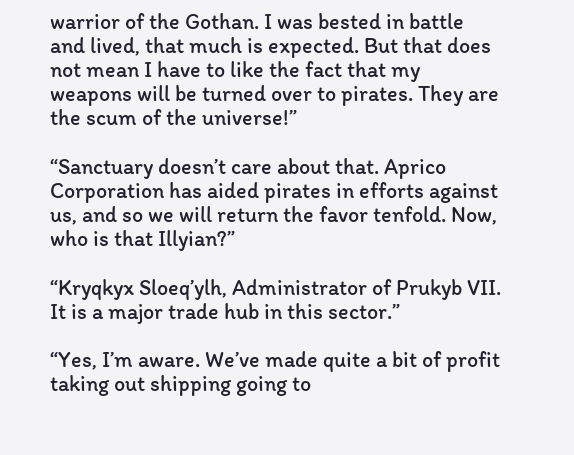warrior of the Gothan. I was bested in battle and lived, that much is expected. But that does not mean I have to like the fact that my weapons will be turned over to pirates. They are the scum of the universe!”

“Sanctuary doesn’t care about that. Aprico Corporation has aided pirates in efforts against us, and so we will return the favor tenfold. Now, who is that Illyian?”

“Kryqkyx Sloeq’ylh, Administrator of Prukyb VII. It is a major trade hub in this sector.”

“Yes, I’m aware. We’ve made quite a bit of profit taking out shipping going to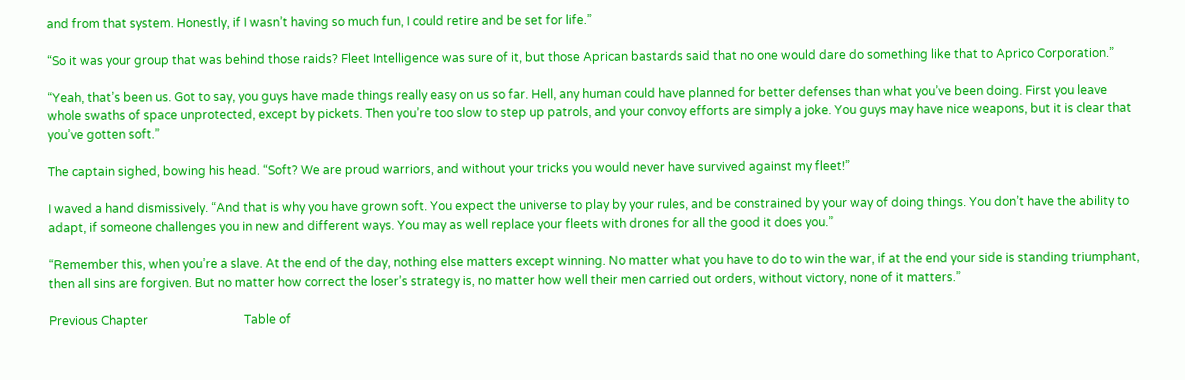and from that system. Honestly, if I wasn’t having so much fun, I could retire and be set for life.”

“So it was your group that was behind those raids? Fleet Intelligence was sure of it, but those Aprican bastards said that no one would dare do something like that to Aprico Corporation.”

“Yeah, that’s been us. Got to say, you guys have made things really easy on us so far. Hell, any human could have planned for better defenses than what you’ve been doing. First you leave whole swaths of space unprotected, except by pickets. Then you’re too slow to step up patrols, and your convoy efforts are simply a joke. You guys may have nice weapons, but it is clear that you’ve gotten soft.”

The captain sighed, bowing his head. “Soft? We are proud warriors, and without your tricks you would never have survived against my fleet!”

I waved a hand dismissively. “And that is why you have grown soft. You expect the universe to play by your rules, and be constrained by your way of doing things. You don’t have the ability to adapt, if someone challenges you in new and different ways. You may as well replace your fleets with drones for all the good it does you.”

“Remember this, when you’re a slave. At the end of the day, nothing else matters except winning. No matter what you have to do to win the war, if at the end your side is standing triumphant, then all sins are forgiven. But no matter how correct the loser’s strategy is, no matter how well their men carried out orders, without victory, none of it matters.”

Previous Chapter                                Table of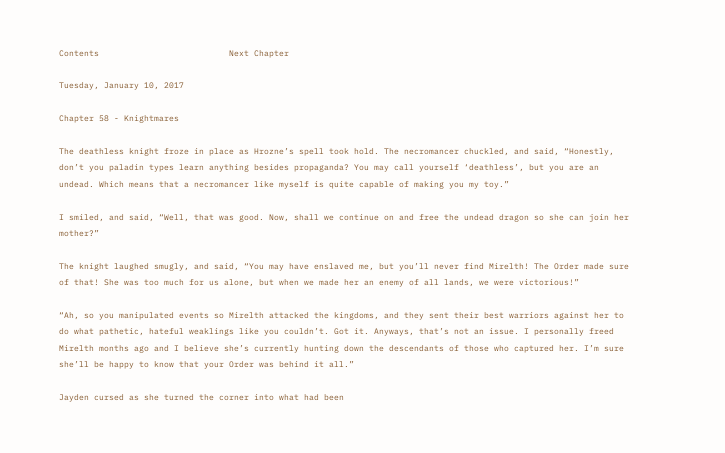Contents                          Next Chapter

Tuesday, January 10, 2017

Chapter 58 - Knightmares

The deathless knight froze in place as Hrozne’s spell took hold. The necromancer chuckled, and said, “Honestly, don’t you paladin types learn anything besides propaganda? You may call yourself ‘deathless’, but you are an undead. Which means that a necromancer like myself is quite capable of making you my toy.”

I smiled, and said, “Well, that was good. Now, shall we continue on and free the undead dragon so she can join her mother?”

The knight laughed smugly, and said, “You may have enslaved me, but you’ll never find Mirelth! The Order made sure of that! She was too much for us alone, but when we made her an enemy of all lands, we were victorious!”

“Ah, so you manipulated events so Mirelth attacked the kingdoms, and they sent their best warriors against her to do what pathetic, hateful weaklings like you couldn’t. Got it. Anyways, that’s not an issue. I personally freed Mirelth months ago and I believe she’s currently hunting down the descendants of those who captured her. I’m sure she’ll be happy to know that your Order was behind it all.”

Jayden cursed as she turned the corner into what had been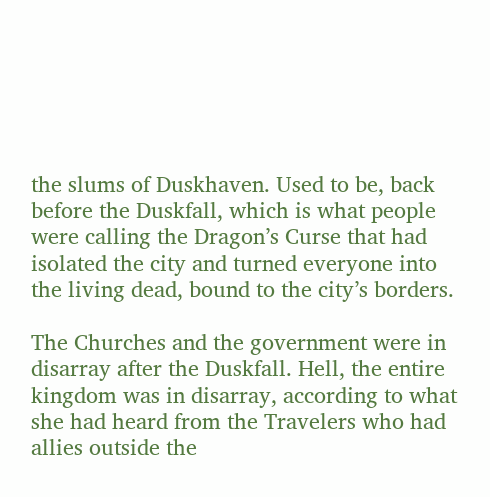the slums of Duskhaven. Used to be, back before the Duskfall, which is what people were calling the Dragon’s Curse that had isolated the city and turned everyone into the living dead, bound to the city’s borders.

The Churches and the government were in disarray after the Duskfall. Hell, the entire kingdom was in disarray, according to what she had heard from the Travelers who had allies outside the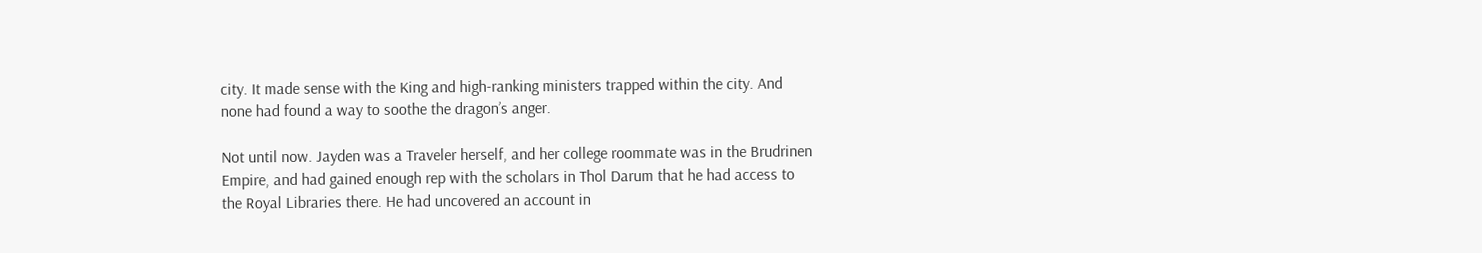city. It made sense with the King and high-ranking ministers trapped within the city. And none had found a way to soothe the dragon’s anger.

Not until now. Jayden was a Traveler herself, and her college roommate was in the Brudrinen Empire, and had gained enough rep with the scholars in Thol Darum that he had access to the Royal Libraries there. He had uncovered an account in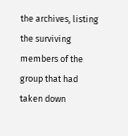the archives, listing the surviving members of the group that had taken down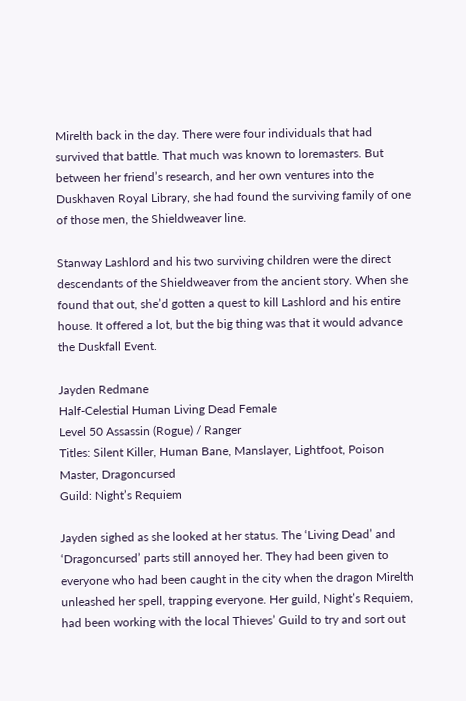Mirelth back in the day. There were four individuals that had survived that battle. That much was known to loremasters. But between her friend’s research, and her own ventures into the Duskhaven Royal Library, she had found the surviving family of one of those men, the Shieldweaver line.

Stanway Lashlord and his two surviving children were the direct descendants of the Shieldweaver from the ancient story. When she found that out, she’d gotten a quest to kill Lashlord and his entire house. It offered a lot, but the big thing was that it would advance the Duskfall Event.

Jayden Redmane
Half-Celestial Human Living Dead Female
Level 50 Assassin (Rogue) / Ranger
Titles: Silent Killer, Human Bane, Manslayer, Lightfoot, Poison Master, Dragoncursed
Guild: Night’s Requiem

Jayden sighed as she looked at her status. The ‘Living Dead’ and ‘Dragoncursed’ parts still annoyed her. They had been given to everyone who had been caught in the city when the dragon Mirelth unleashed her spell, trapping everyone. Her guild, Night’s Requiem, had been working with the local Thieves’ Guild to try and sort out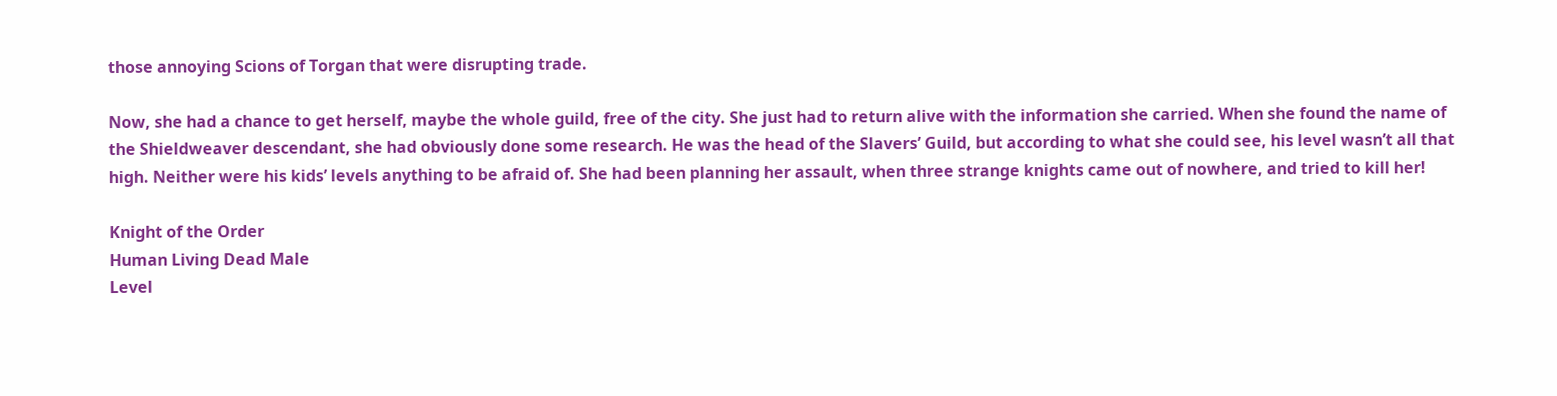those annoying Scions of Torgan that were disrupting trade.

Now, she had a chance to get herself, maybe the whole guild, free of the city. She just had to return alive with the information she carried. When she found the name of the Shieldweaver descendant, she had obviously done some research. He was the head of the Slavers’ Guild, but according to what she could see, his level wasn’t all that high. Neither were his kids’ levels anything to be afraid of. She had been planning her assault, when three strange knights came out of nowhere, and tried to kill her!

Knight of the Order
Human Living Dead Male
Level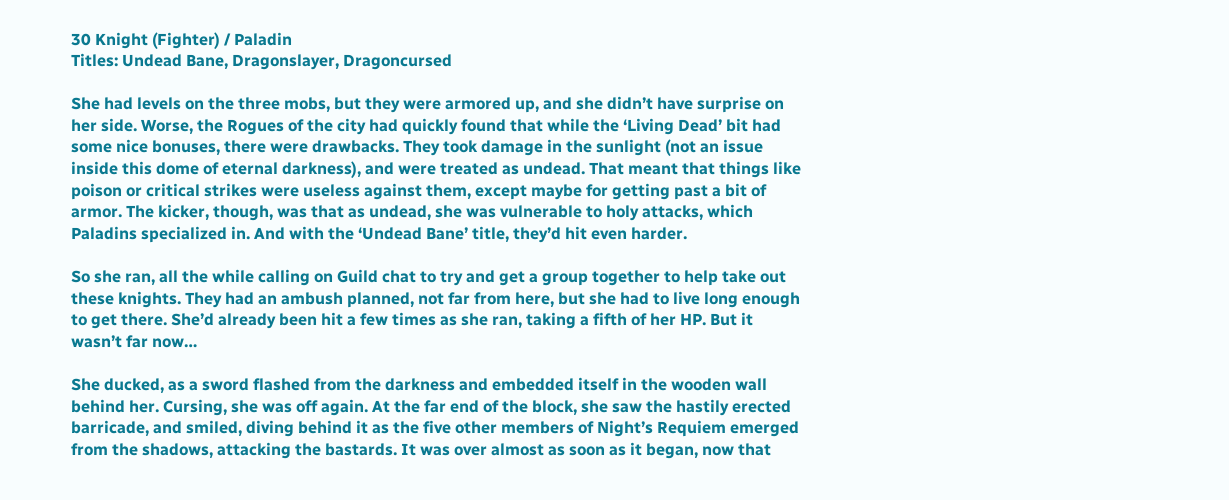30 Knight (Fighter) / Paladin
Titles: Undead Bane, Dragonslayer, Dragoncursed

She had levels on the three mobs, but they were armored up, and she didn’t have surprise on her side. Worse, the Rogues of the city had quickly found that while the ‘Living Dead’ bit had some nice bonuses, there were drawbacks. They took damage in the sunlight (not an issue inside this dome of eternal darkness), and were treated as undead. That meant that things like poison or critical strikes were useless against them, except maybe for getting past a bit of armor. The kicker, though, was that as undead, she was vulnerable to holy attacks, which Paladins specialized in. And with the ‘Undead Bane’ title, they’d hit even harder.

So she ran, all the while calling on Guild chat to try and get a group together to help take out these knights. They had an ambush planned, not far from here, but she had to live long enough to get there. She’d already been hit a few times as she ran, taking a fifth of her HP. But it wasn’t far now…

She ducked, as a sword flashed from the darkness and embedded itself in the wooden wall behind her. Cursing, she was off again. At the far end of the block, she saw the hastily erected barricade, and smiled, diving behind it as the five other members of Night’s Requiem emerged from the shadows, attacking the bastards. It was over almost as soon as it began, now that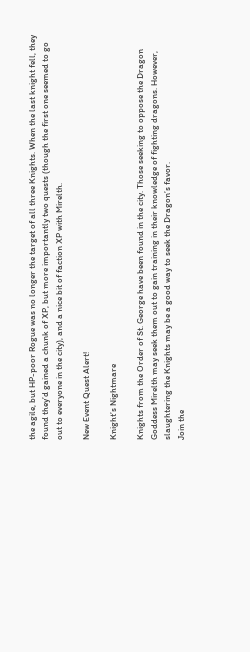the agile, but HP-poor Rogue was no longer the target of all three Knights. When the last knight fell, they found they’d gained a chunk of XP, but more importantly two quests (though the first one seemed to go out to everyone in the city), and a nice bit of faction XP with Mirelth.

New Event Quest Alert!

Knight’s Nightmare

Knights from the Order of St. George have been found in the city. Those seeking to oppose the Dragon Goddess Mirelth may seek them out to gain training in their knowledge of fighting dragons. However, slaughtering the Knights may be a good way to seek the Dragon’s favor.
Join the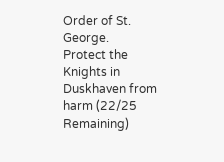Order of St. George.
Protect the Knights in Duskhaven from harm (22/25 Remaining)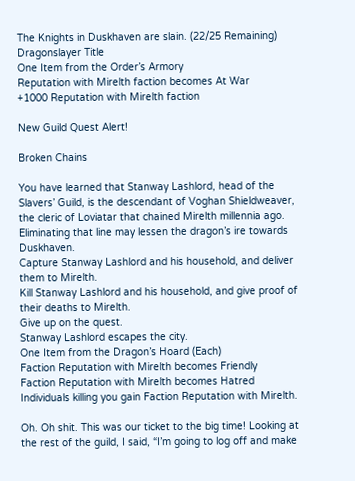The Knights in Duskhaven are slain. (22/25 Remaining)
Dragonslayer Title
One Item from the Order’s Armory
Reputation with Mirelth faction becomes At War
+1000 Reputation with Mirelth faction

New Guild Quest Alert!

Broken Chains

You have learned that Stanway Lashlord, head of the Slavers’ Guild, is the descendant of Voghan Shieldweaver, the cleric of Loviatar that chained Mirelth millennia ago. Eliminating that line may lessen the dragon’s ire towards Duskhaven.
Capture Stanway Lashlord and his household, and deliver them to Mirelth.
Kill Stanway Lashlord and his household, and give proof of their deaths to Mirelth.
Give up on the quest.
Stanway Lashlord escapes the city.
One Item from the Dragon’s Hoard (Each)
Faction Reputation with Mirelth becomes Friendly
Faction Reputation with Mirelth becomes Hatred
Individuals killing you gain Faction Reputation with Mirelth.

Oh. Oh shit. This was our ticket to the big time! Looking at the rest of the guild, I said, “I’m going to log off and make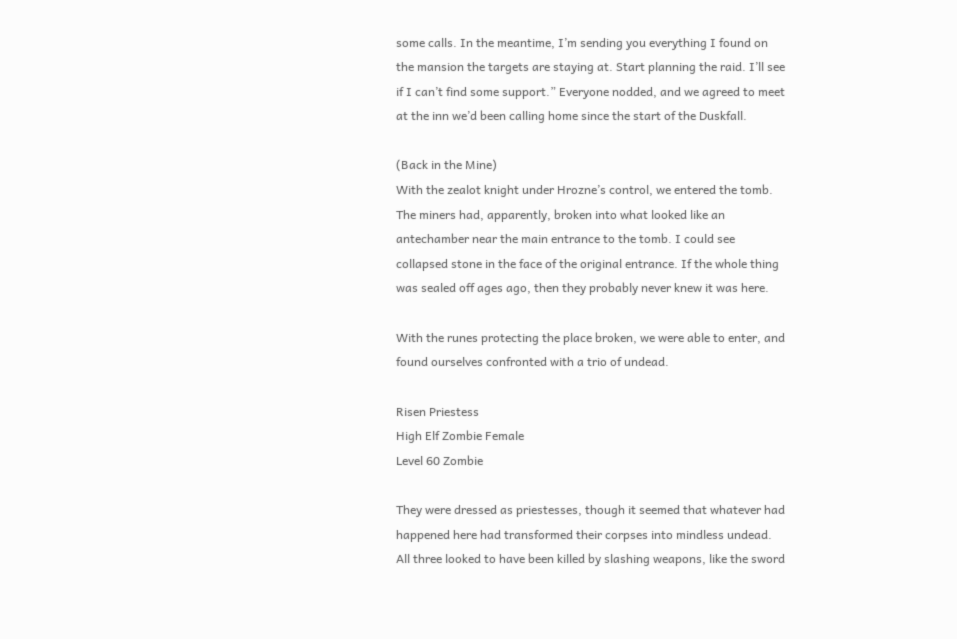some calls. In the meantime, I’m sending you everything I found on the mansion the targets are staying at. Start planning the raid. I’ll see if I can’t find some support.” Everyone nodded, and we agreed to meet at the inn we’d been calling home since the start of the Duskfall.

(Back in the Mine)
With the zealot knight under Hrozne’s control, we entered the tomb. The miners had, apparently, broken into what looked like an antechamber near the main entrance to the tomb. I could see collapsed stone in the face of the original entrance. If the whole thing was sealed off ages ago, then they probably never knew it was here.

With the runes protecting the place broken, we were able to enter, and found ourselves confronted with a trio of undead.

Risen Priestess
High Elf Zombie Female
Level 60 Zombie

They were dressed as priestesses, though it seemed that whatever had happened here had transformed their corpses into mindless undead. All three looked to have been killed by slashing weapons, like the sword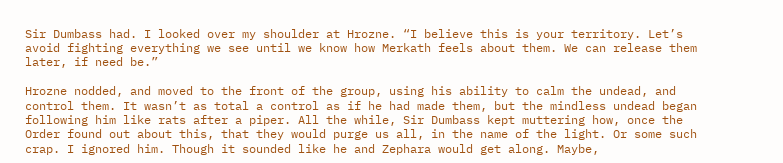Sir Dumbass had. I looked over my shoulder at Hrozne. “I believe this is your territory. Let’s avoid fighting everything we see until we know how Merkath feels about them. We can release them later, if need be.”

Hrozne nodded, and moved to the front of the group, using his ability to calm the undead, and control them. It wasn’t as total a control as if he had made them, but the mindless undead began following him like rats after a piper. All the while, Sir Dumbass kept muttering how, once the Order found out about this, that they would purge us all, in the name of the light. Or some such crap. I ignored him. Though it sounded like he and Zephara would get along. Maybe,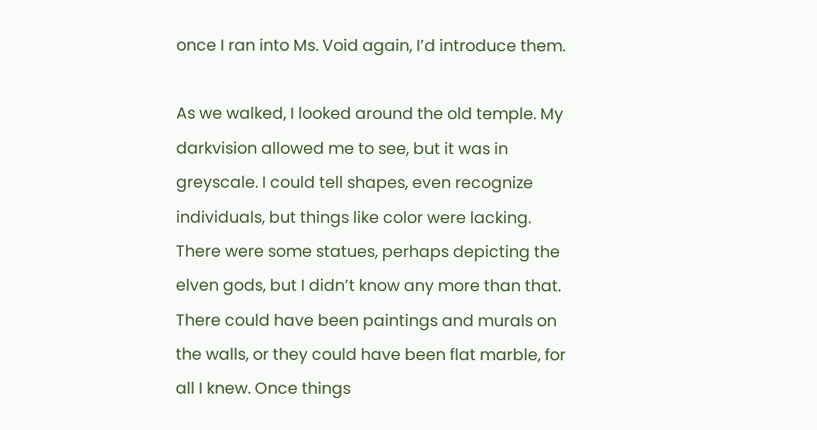once I ran into Ms. Void again, I’d introduce them.

As we walked, I looked around the old temple. My darkvision allowed me to see, but it was in greyscale. I could tell shapes, even recognize individuals, but things like color were lacking. There were some statues, perhaps depicting the elven gods, but I didn’t know any more than that. There could have been paintings and murals on the walls, or they could have been flat marble, for all I knew. Once things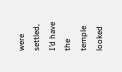were settled, I’d have the temple looked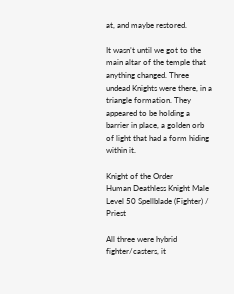at, and maybe restored.

It wasn’t until we got to the main altar of the temple that anything changed. Three undead Knights were there, in a triangle formation. They appeared to be holding a barrier in place, a golden orb of light that had a form hiding within it.

Knight of the Order
Human Deathless Knight Male
Level 50 Spellblade (Fighter) / Priest

All three were hybrid fighter/casters, it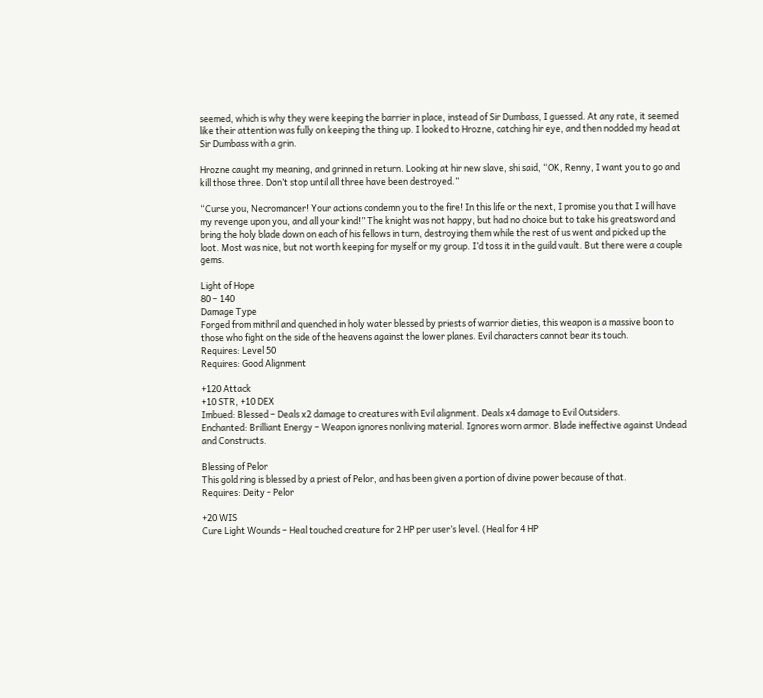seemed, which is why they were keeping the barrier in place, instead of Sir Dumbass, I guessed. At any rate, it seemed like their attention was fully on keeping the thing up. I looked to Hrozne, catching hir eye, and then nodded my head at Sir Dumbass with a grin.

Hrozne caught my meaning, and grinned in return. Looking at hir new slave, shi said, “OK, Renny, I want you to go and kill those three. Don’t stop until all three have been destroyed.”

“Curse you, Necromancer! Your actions condemn you to the fire! In this life or the next, I promise you that I will have my revenge upon you, and all your kind!” The knight was not happy, but had no choice but to take his greatsword and bring the holy blade down on each of his fellows in turn, destroying them while the rest of us went and picked up the loot. Most was nice, but not worth keeping for myself or my group. I’d toss it in the guild vault. But there were a couple gems.

Light of Hope
80 – 140
Damage Type
Forged from mithril and quenched in holy water blessed by priests of warrior dieties, this weapon is a massive boon to those who fight on the side of the heavens against the lower planes. Evil characters cannot bear its touch.
Requires: Level 50
Requires: Good Alignment

+120 Attack
+10 STR, +10 DEX
Imbued: Blessed – Deals x2 damage to creatures with Evil alignment. Deals x4 damage to Evil Outsiders.
Enchanted: Brilliant Energy – Weapon ignores nonliving material. Ignores worn armor. Blade ineffective against Undead and Constructs.

Blessing of Pelor
This gold ring is blessed by a priest of Pelor, and has been given a portion of divine power because of that.
Requires: Deity - Pelor

+20 WIS
Cure Light Wounds – Heal touched creature for 2 HP per user’s level. (Heal for 4 HP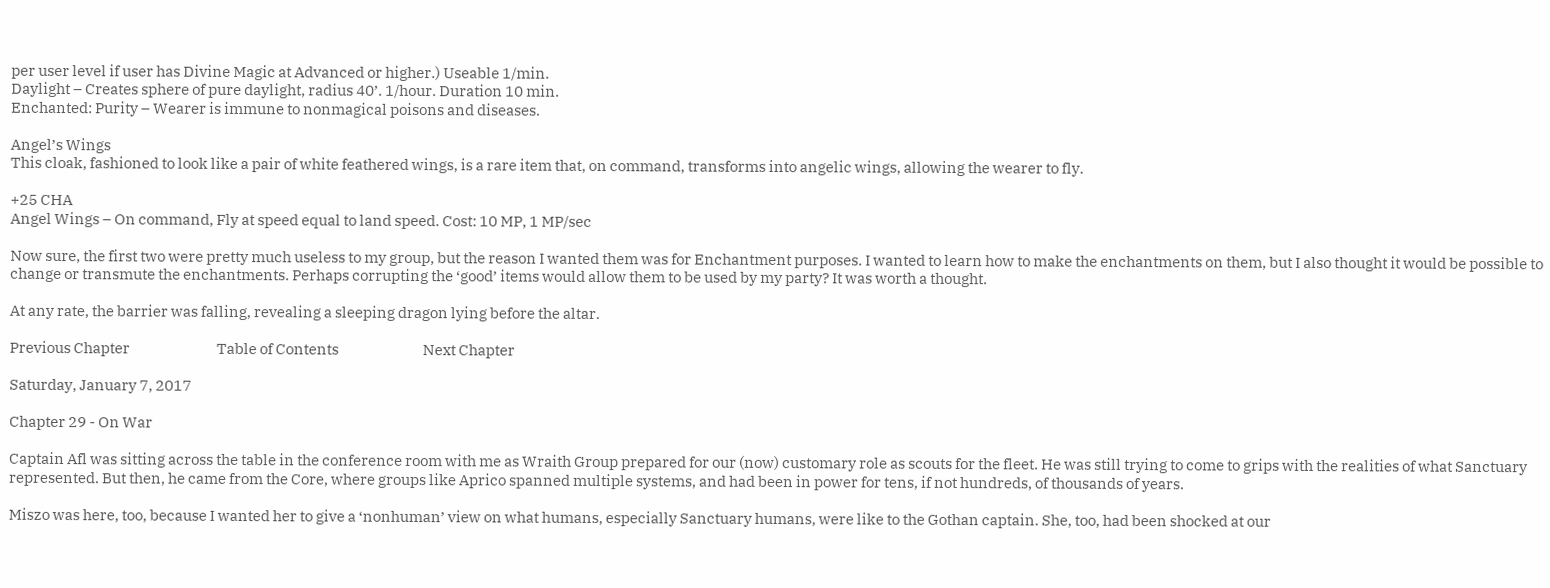per user level if user has Divine Magic at Advanced or higher.) Useable 1/min.
Daylight – Creates sphere of pure daylight, radius 40’. 1/hour. Duration 10 min.
Enchanted: Purity – Wearer is immune to nonmagical poisons and diseases.

Angel’s Wings
This cloak, fashioned to look like a pair of white feathered wings, is a rare item that, on command, transforms into angelic wings, allowing the wearer to fly.

+25 CHA
Angel Wings – On command, Fly at speed equal to land speed. Cost: 10 MP, 1 MP/sec

Now sure, the first two were pretty much useless to my group, but the reason I wanted them was for Enchantment purposes. I wanted to learn how to make the enchantments on them, but I also thought it would be possible to change or transmute the enchantments. Perhaps corrupting the ‘good’ items would allow them to be used by my party? It was worth a thought.

At any rate, the barrier was falling, revealing a sleeping dragon lying before the altar.

Previous Chapter                             Table of Contents                            Next Chapter

Saturday, January 7, 2017

Chapter 29 - On War

Captain Afl was sitting across the table in the conference room with me as Wraith Group prepared for our (now) customary role as scouts for the fleet. He was still trying to come to grips with the realities of what Sanctuary represented. But then, he came from the Core, where groups like Aprico spanned multiple systems, and had been in power for tens, if not hundreds, of thousands of years.

Miszo was here, too, because I wanted her to give a ‘nonhuman’ view on what humans, especially Sanctuary humans, were like to the Gothan captain. She, too, had been shocked at our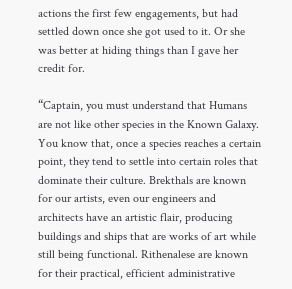actions the first few engagements, but had settled down once she got used to it. Or she was better at hiding things than I gave her credit for.

“Captain, you must understand that Humans are not like other species in the Known Galaxy. You know that, once a species reaches a certain point, they tend to settle into certain roles that dominate their culture. Brekthals are known for our artists, even our engineers and architects have an artistic flair, producing buildings and ships that are works of art while still being functional. Rithenalese are known for their practical, efficient administrative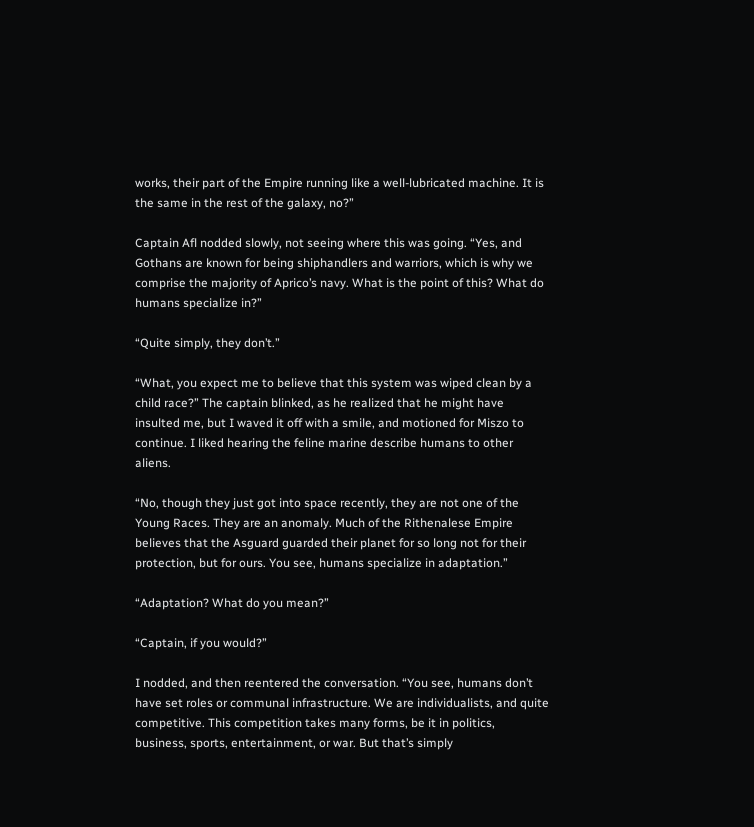works, their part of the Empire running like a well-lubricated machine. It is the same in the rest of the galaxy, no?”

Captain Afl nodded slowly, not seeing where this was going. “Yes, and Gothans are known for being shiphandlers and warriors, which is why we comprise the majority of Aprico’s navy. What is the point of this? What do humans specialize in?”

“Quite simply, they don’t.”

“What, you expect me to believe that this system was wiped clean by a child race?” The captain blinked, as he realized that he might have insulted me, but I waved it off with a smile, and motioned for Miszo to continue. I liked hearing the feline marine describe humans to other aliens.

“No, though they just got into space recently, they are not one of the Young Races. They are an anomaly. Much of the Rithenalese Empire believes that the Asguard guarded their planet for so long not for their protection, but for ours. You see, humans specialize in adaptation.”

“Adaptation? What do you mean?”

“Captain, if you would?”

I nodded, and then reentered the conversation. “You see, humans don’t have set roles or communal infrastructure. We are individualists, and quite competitive. This competition takes many forms, be it in politics, business, sports, entertainment, or war. But that’s simply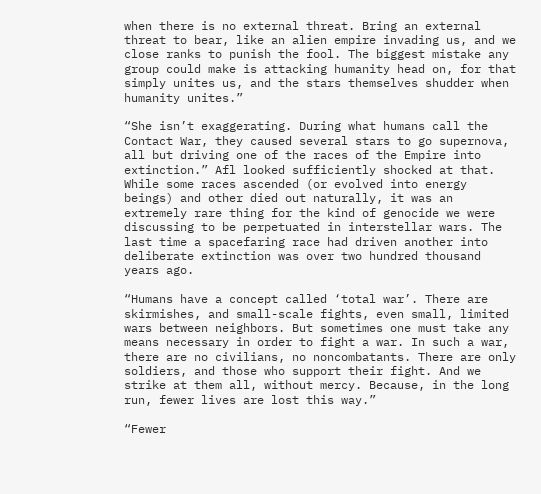when there is no external threat. Bring an external threat to bear, like an alien empire invading us, and we close ranks to punish the fool. The biggest mistake any group could make is attacking humanity head on, for that simply unites us, and the stars themselves shudder when humanity unites.”

“She isn’t exaggerating. During what humans call the Contact War, they caused several stars to go supernova, all but driving one of the races of the Empire into extinction.” Afl looked sufficiently shocked at that. While some races ascended (or evolved into energy beings) and other died out naturally, it was an extremely rare thing for the kind of genocide we were discussing to be perpetuated in interstellar wars. The last time a spacefaring race had driven another into deliberate extinction was over two hundred thousand years ago.

“Humans have a concept called ‘total war’. There are skirmishes, and small-scale fights, even small, limited wars between neighbors. But sometimes one must take any means necessary in order to fight a war. In such a war, there are no civilians, no noncombatants. There are only soldiers, and those who support their fight. And we strike at them all, without mercy. Because, in the long run, fewer lives are lost this way.”

“Fewer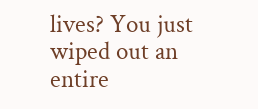lives? You just wiped out an entire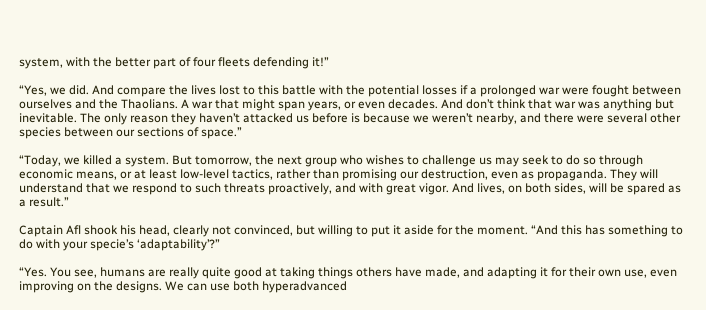system, with the better part of four fleets defending it!”

“Yes, we did. And compare the lives lost to this battle with the potential losses if a prolonged war were fought between ourselves and the Thaolians. A war that might span years, or even decades. And don’t think that war was anything but inevitable. The only reason they haven’t attacked us before is because we weren’t nearby, and there were several other species between our sections of space.”

“Today, we killed a system. But tomorrow, the next group who wishes to challenge us may seek to do so through economic means, or at least low-level tactics, rather than promising our destruction, even as propaganda. They will understand that we respond to such threats proactively, and with great vigor. And lives, on both sides, will be spared as a result.”

Captain Afl shook his head, clearly not convinced, but willing to put it aside for the moment. “And this has something to do with your specie’s ‘adaptability’?”

“Yes. You see, humans are really quite good at taking things others have made, and adapting it for their own use, even improving on the designs. We can use both hyperadvanced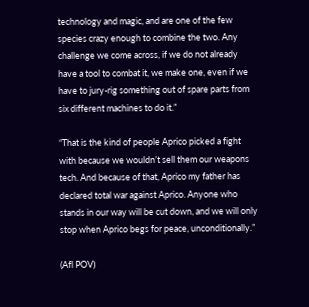technology and magic, and are one of the few species crazy enough to combine the two. Any challenge we come across, if we do not already have a tool to combat it, we make one, even if we have to jury-rig something out of spare parts from six different machines to do it.”

“That is the kind of people Aprico picked a fight with because we wouldn’t sell them our weapons tech. And because of that, Aprico my father has declared total war against Aprico. Anyone who stands in our way will be cut down, and we will only stop when Aprico begs for peace, unconditionally.”

(Afl POV)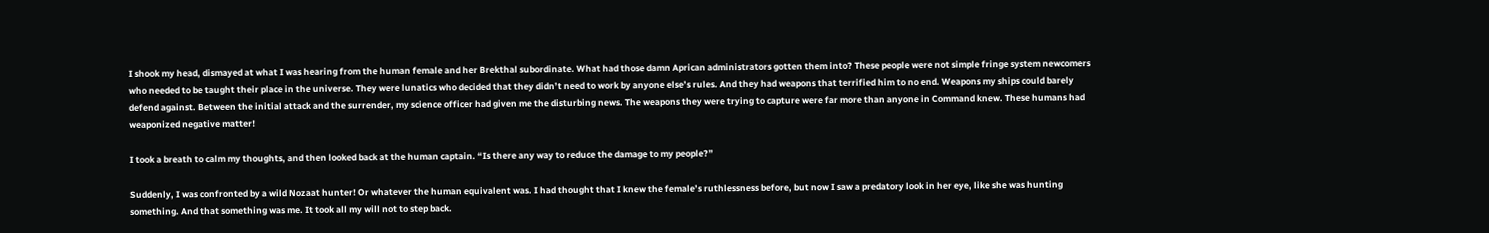I shook my head, dismayed at what I was hearing from the human female and her Brekthal subordinate. What had those damn Aprican administrators gotten them into? These people were not simple fringe system newcomers who needed to be taught their place in the universe. They were lunatics who decided that they didn’t need to work by anyone else’s rules. And they had weapons that terrified him to no end. Weapons my ships could barely defend against. Between the initial attack and the surrender, my science officer had given me the disturbing news. The weapons they were trying to capture were far more than anyone in Command knew. These humans had weaponized negative matter!

I took a breath to calm my thoughts, and then looked back at the human captain. “Is there any way to reduce the damage to my people?”

Suddenly, I was confronted by a wild Nozaat hunter! Or whatever the human equivalent was. I had thought that I knew the female’s ruthlessness before, but now I saw a predatory look in her eye, like she was hunting something. And that something was me. It took all my will not to step back.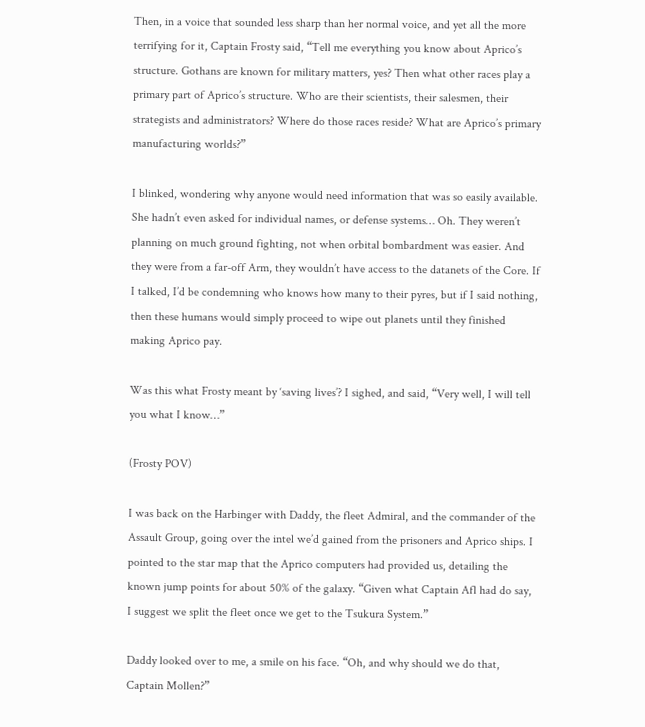Then, in a voice that sounded less sharp than her normal voice, and yet all the more terrifying for it, Captain Frosty said, “Tell me everything you know about Aprico’s structure. Gothans are known for military matters, yes? Then what other races play a primary part of Aprico’s structure. Who are their scientists, their salesmen, their strategists and administrators? Where do those races reside? What are Aprico’s primary manufacturing worlds?”

I blinked, wondering why anyone would need information that was so easily available. She hadn’t even asked for individual names, or defense systems… Oh. They weren’t planning on much ground fighting, not when orbital bombardment was easier. And they were from a far-off Arm, they wouldn’t have access to the datanets of the Core. If I talked, I’d be condemning who knows how many to their pyres, but if I said nothing, then these humans would simply proceed to wipe out planets until they finished making Aprico pay.

Was this what Frosty meant by ‘saving lives’? I sighed, and said, “Very well, I will tell you what I know…”

(Frosty POV)

I was back on the Harbinger with Daddy, the fleet Admiral, and the commander of the Assault Group, going over the intel we’d gained from the prisoners and Aprico ships. I pointed to the star map that the Aprico computers had provided us, detailing the known jump points for about 50% of the galaxy. “Given what Captain Afl had do say, I suggest we split the fleet once we get to the Tsukura System.”

Daddy looked over to me, a smile on his face. “Oh, and why should we do that, Captain Mollen?”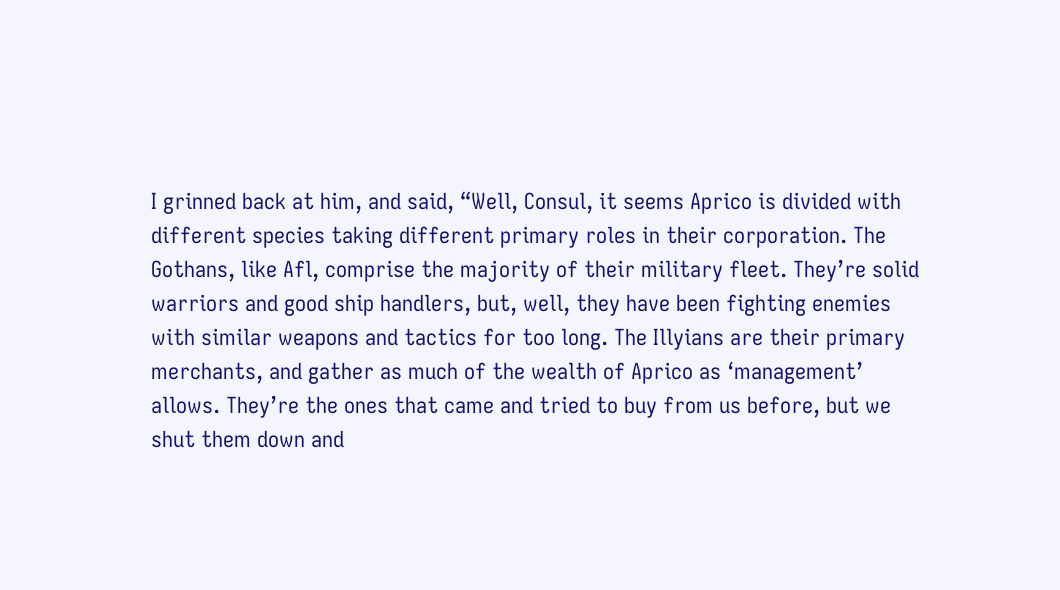I grinned back at him, and said, “Well, Consul, it seems Aprico is divided with different species taking different primary roles in their corporation. The Gothans, like Afl, comprise the majority of their military fleet. They’re solid warriors and good ship handlers, but, well, they have been fighting enemies with similar weapons and tactics for too long. The Illyians are their primary merchants, and gather as much of the wealth of Aprico as ‘management’ allows. They’re the ones that came and tried to buy from us before, but we shut them down and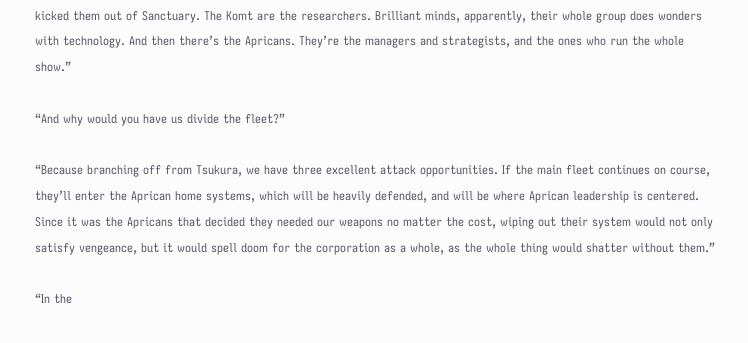kicked them out of Sanctuary. The Komt are the researchers. Brilliant minds, apparently, their whole group does wonders with technology. And then there’s the Apricans. They’re the managers and strategists, and the ones who run the whole show.”

“And why would you have us divide the fleet?”

“Because branching off from Tsukura, we have three excellent attack opportunities. If the main fleet continues on course, they’ll enter the Aprican home systems, which will be heavily defended, and will be where Aprican leadership is centered. Since it was the Apricans that decided they needed our weapons no matter the cost, wiping out their system would not only satisfy vengeance, but it would spell doom for the corporation as a whole, as the whole thing would shatter without them.”

“In the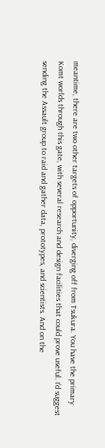meantime, there are two other targets of opportunity, diverging off from Tsukura. You have the primary Komt worlds through this gate, with several research and design facilities that could prove useful. I’d suggest sending the Assault group to raid and gather data, prototypes, and scientists. And on the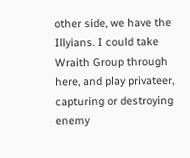other side, we have the Illyians. I could take Wraith Group through here, and play privateer, capturing or destroying enemy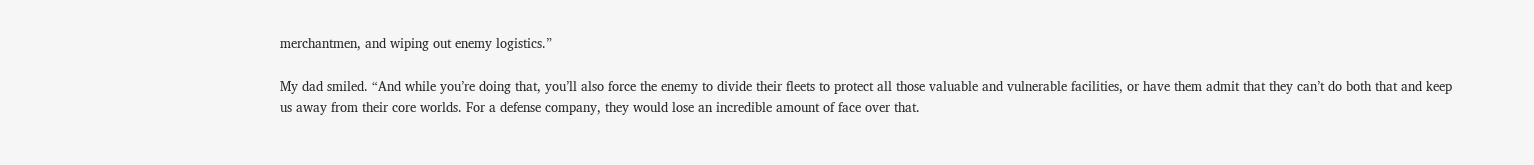merchantmen, and wiping out enemy logistics.”

My dad smiled. “And while you’re doing that, you’ll also force the enemy to divide their fleets to protect all those valuable and vulnerable facilities, or have them admit that they can’t do both that and keep us away from their core worlds. For a defense company, they would lose an incredible amount of face over that.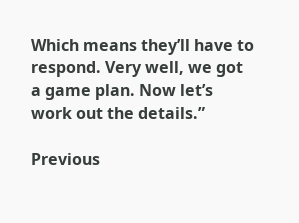Which means they’ll have to respond. Very well, we got a game plan. Now let’s work out the details.”

Previous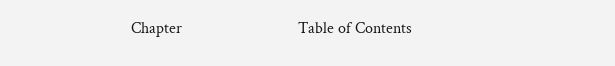Chapter                             Table of Contents